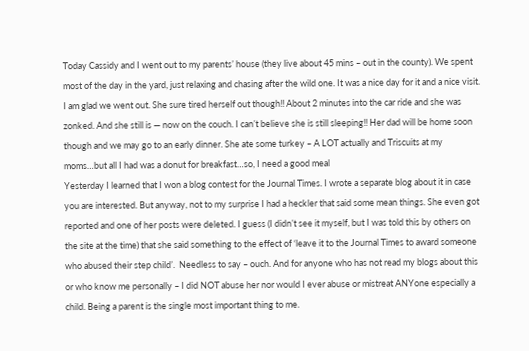Today Cassidy and I went out to my parents’ house (they live about 45 mins – out in the county). We spent most of the day in the yard, just relaxing and chasing after the wild one. It was a nice day for it and a nice visit. I am glad we went out. She sure tired herself out though!! About 2 minutes into the car ride and she was zonked. And she still is — now on the couch. I can’t believe she is still sleeping!! Her dad will be home soon though and we may go to an early dinner. She ate some turkey – A LOT actually and Triscuits at my moms…but all I had was a donut for breakfast…so, I need a good meal
Yesterday I learned that I won a blog contest for the Journal Times. I wrote a separate blog about it in case you are interested. But anyway, not to my surprise I had a heckler that said some mean things. She even got reported and one of her posts were deleted. I guess (I didn’t see it myself, but I was told this by others on the site at the time) that she said something to the effect of ‘leave it to the Journal Times to award someone who abused their step child’.  Needless to say – ouch. And for anyone who has not read my blogs about this or who know me personally – I did NOT abuse her nor would I ever abuse or mistreat ANYone especially a child. Being a parent is the single most important thing to me.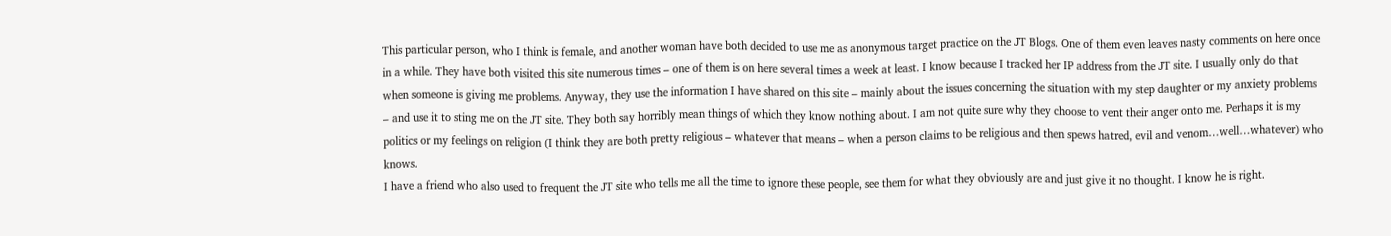This particular person, who I think is female, and another woman have both decided to use me as anonymous target practice on the JT Blogs. One of them even leaves nasty comments on here once in a while. They have both visited this site numerous times – one of them is on here several times a week at least. I know because I tracked her IP address from the JT site. I usually only do that when someone is giving me problems. Anyway, they use the information I have shared on this site – mainly about the issues concerning the situation with my step daughter or my anxiety problems – and use it to sting me on the JT site. They both say horribly mean things of which they know nothing about. I am not quite sure why they choose to vent their anger onto me. Perhaps it is my politics or my feelings on religion (I think they are both pretty religious – whatever that means – when a person claims to be religious and then spews hatred, evil and venom…well…whatever) who knows.
I have a friend who also used to frequent the JT site who tells me all the time to ignore these people, see them for what they obviously are and just give it no thought. I know he is right.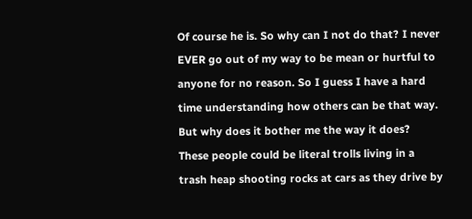Of course he is. So why can I not do that? I never EVER go out of my way to be mean or hurtful to anyone for no reason. So I guess I have a hard time understanding how others can be that way. But why does it bother me the way it does? These people could be literal trolls living in a trash heap shooting rocks at cars as they drive by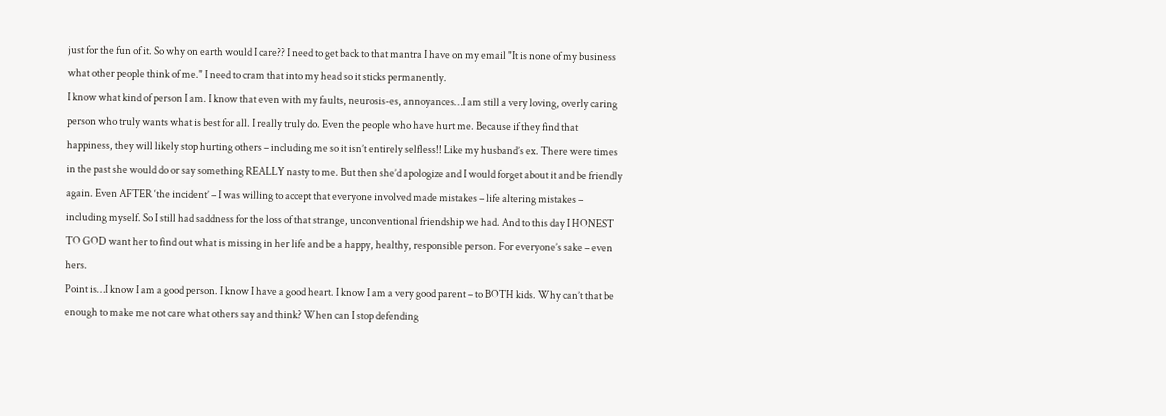just for the fun of it. So why on earth would I care?? I need to get back to that mantra I have on my email "It is none of my business what other people think of me." I need to cram that into my head so it sticks permanently.
I know what kind of person I am. I know that even with my faults, neurosis-es, annoyances…I am still a very loving, overly caring person who truly wants what is best for all. I really truly do. Even the people who have hurt me. Because if they find that happiness, they will likely stop hurting others – including me so it isn’t entirely selfless!! Like my husband’s ex. There were times in the past she would do or say something REALLY nasty to me. But then she’d apologize and I would forget about it and be friendly again. Even AFTER ‘the incident’ – I was willing to accept that everyone involved made mistakes – life altering mistakes – including myself. So I still had saddness for the loss of that strange, unconventional friendship we had. And to this day I HONEST TO GOD want her to find out what is missing in her life and be a happy, healthy, responsible person. For everyone’s sake – even hers.
Point is…I know I am a good person. I know I have a good heart. I know I am a very good parent – to BOTH kids. Why can’t that be enough to make me not care what others say and think? When can I stop defending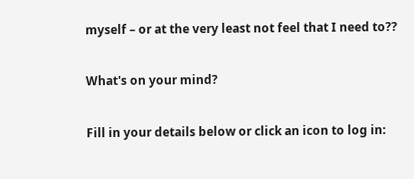myself – or at the very least not feel that I need to??

What's on your mind?

Fill in your details below or click an icon to log in: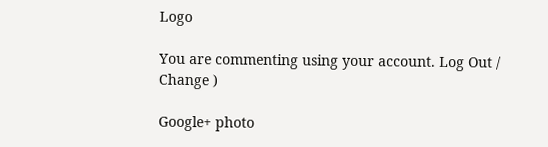Logo

You are commenting using your account. Log Out /  Change )

Google+ photo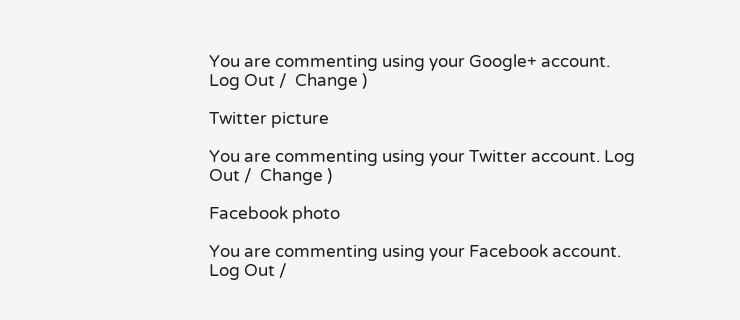You are commenting using your Google+ account. Log Out /  Change )

Twitter picture

You are commenting using your Twitter account. Log Out /  Change )

Facebook photo

You are commenting using your Facebook account. Log Out /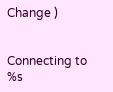Change )


Connecting to %s